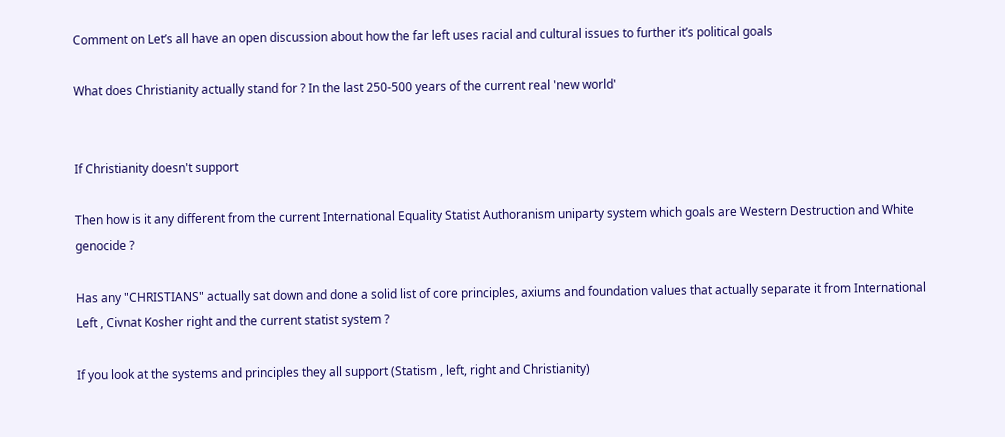Comment on Let’s all have an open discussion about how the far left uses racial and cultural issues to further it’s political goals

What does Christianity actually stand for ? In the last 250-500 years of the current real 'new world'


If Christianity doesn't support

Then how is it any different from the current International Equality Statist Authoranism uniparty system which goals are Western Destruction and White genocide ?

Has any "CHRISTIANS" actually sat down and done a solid list of core principles, axiums and foundation values that actually separate it from International Left , Civnat Kosher right and the current statist system ?

If you look at the systems and principles they all support (Statism , left, right and Christianity)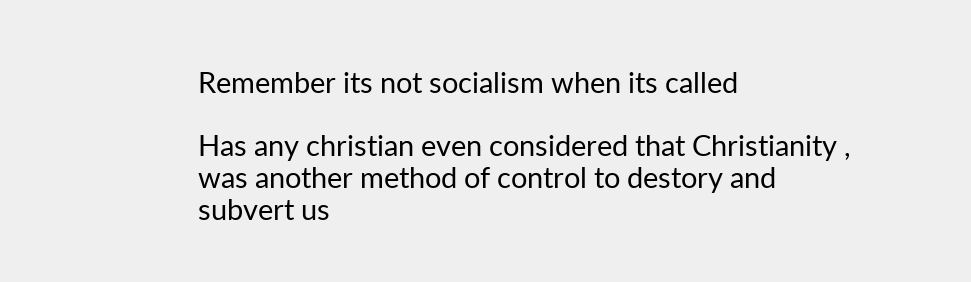Remember its not socialism when its called

Has any christian even considered that Christianity , was another method of control to destory and subvert us